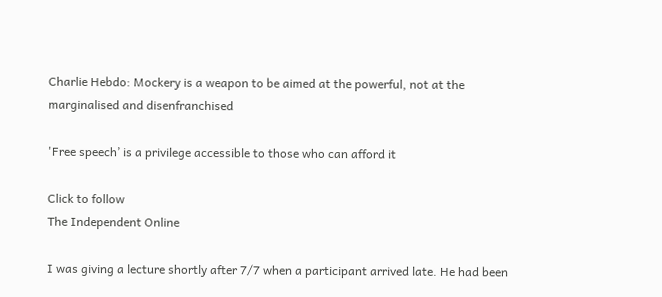Charlie Hebdo: Mockery is a weapon to be aimed at the powerful, not at the marginalised and disenfranchised

'Free speech’ is a privilege accessible to those who can afford it

Click to follow
The Independent Online

I was giving a lecture shortly after 7/7 when a participant arrived late. He had been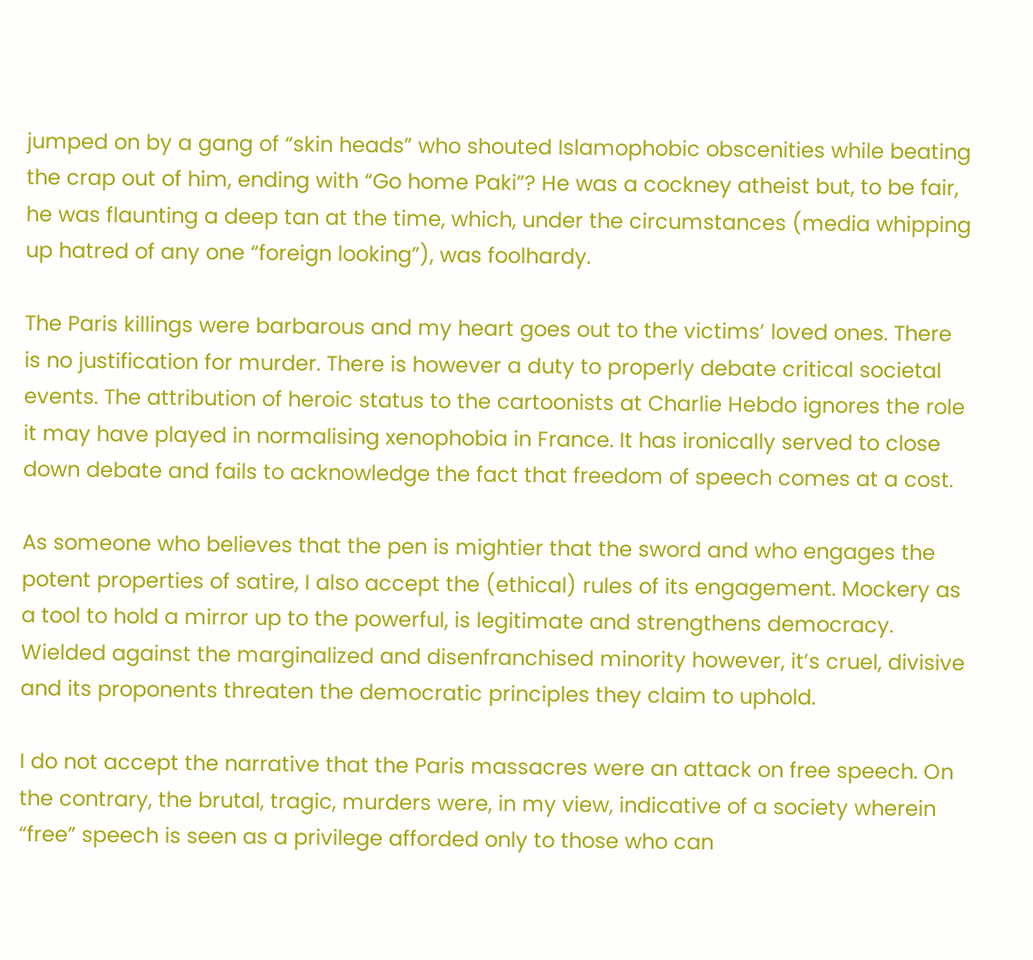jumped on by a gang of “skin heads” who shouted Islamophobic obscenities while beating the crap out of him, ending with “Go home Paki”? He was a cockney atheist but, to be fair, he was flaunting a deep tan at the time, which, under the circumstances (media whipping up hatred of any one “foreign looking”), was foolhardy.

The Paris killings were barbarous and my heart goes out to the victims’ loved ones. There is no justification for murder. There is however a duty to properly debate critical societal events. The attribution of heroic status to the cartoonists at Charlie Hebdo ignores the role it may have played in normalising xenophobia in France. It has ironically served to close down debate and fails to acknowledge the fact that freedom of speech comes at a cost.

As someone who believes that the pen is mightier that the sword and who engages the potent properties of satire, I also accept the (ethical) rules of its engagement. Mockery as a tool to hold a mirror up to the powerful, is legitimate and strengthens democracy. Wielded against the marginalized and disenfranchised minority however, it’s cruel, divisive and its proponents threaten the democratic principles they claim to uphold.

I do not accept the narrative that the Paris massacres were an attack on free speech. On the contrary, the brutal, tragic, murders were, in my view, indicative of a society wherein “free” speech is seen as a privilege afforded only to those who can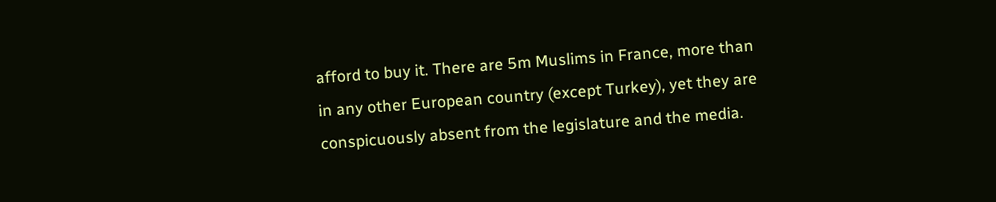afford to buy it. There are 5m Muslims in France, more than in any other European country (except Turkey), yet they are conspicuously absent from the legislature and the media.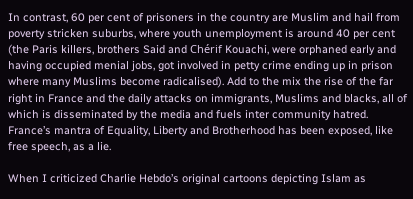In contrast, 60 per cent of prisoners in the country are Muslim and hail from poverty stricken suburbs, where youth unemployment is around 40 per cent (the Paris killers, brothers Said and Chérif Kouachi, were orphaned early and having occupied menial jobs, got involved in petty crime ending up in prison where many Muslims become radicalised). Add to the mix the rise of the far right in France and the daily attacks on immigrants, Muslims and blacks, all of which is disseminated by the media and fuels inter community hatred. France’s mantra of Equality, Liberty and Brotherhood has been exposed, like free speech, as a lie.

When I criticized Charlie Hebdo’s original cartoons depicting Islam as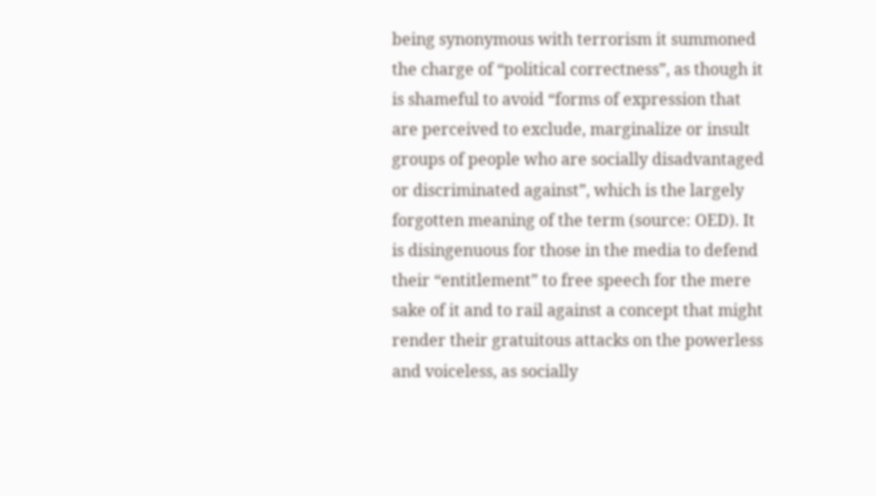being synonymous with terrorism it summoned the charge of “political correctness”, as though it is shameful to avoid “forms of expression that are perceived to exclude, marginalize or insult groups of people who are socially disadvantaged or discriminated against”, which is the largely forgotten meaning of the term (source: OED). It is disingenuous for those in the media to defend their “entitlement” to free speech for the mere sake of it and to rail against a concept that might render their gratuitous attacks on the powerless and voiceless, as socially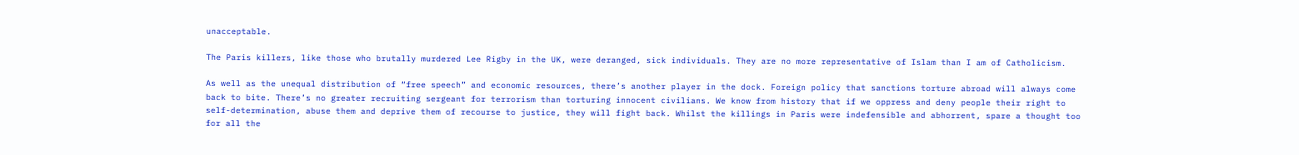unacceptable.

The Paris killers, like those who brutally murdered Lee Rigby in the UK, were deranged, sick individuals. They are no more representative of Islam than I am of Catholicism.

As well as the unequal distribution of “free speech” and economic resources, there’s another player in the dock. Foreign policy that sanctions torture abroad will always come back to bite. There’s no greater recruiting sergeant for terrorism than torturing innocent civilians. We know from history that if we oppress and deny people their right to self-determination, abuse them and deprive them of recourse to justice, they will fight back. Whilst the killings in Paris were indefensible and abhorrent, spare a thought too for all the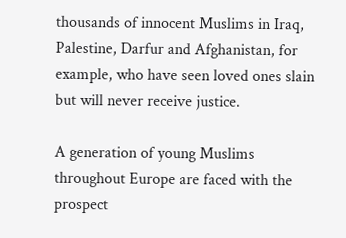thousands of innocent Muslims in Iraq, Palestine, Darfur and Afghanistan, for example, who have seen loved ones slain but will never receive justice.

A generation of young Muslims throughout Europe are faced with the prospect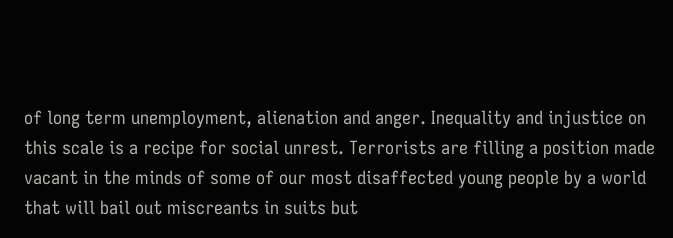of long term unemployment, alienation and anger. Inequality and injustice on this scale is a recipe for social unrest. Terrorists are filling a position made vacant in the minds of some of our most disaffected young people by a world that will bail out miscreants in suits but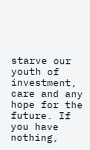starve our youth of investment, care and any hope for the future. If you have nothing,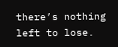there’s nothing left to lose.